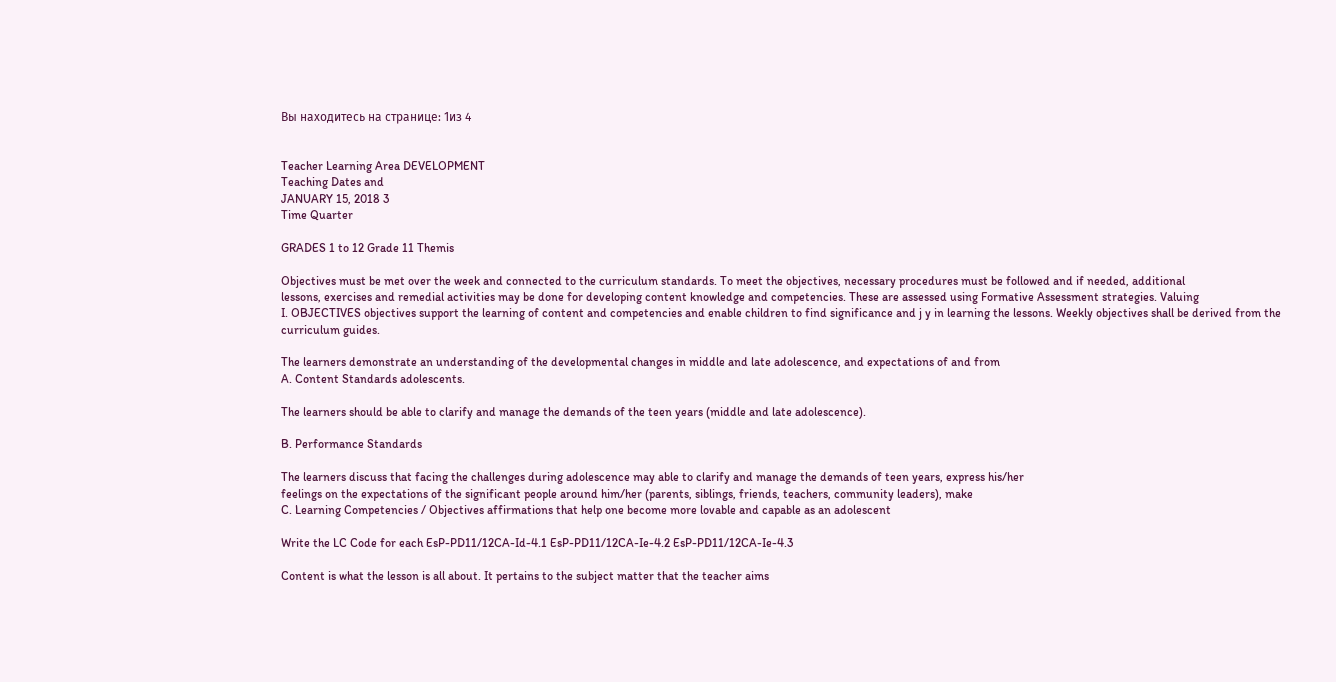Вы находитесь на странице: 1из 4


Teacher Learning Area DEVELOPMENT
Teaching Dates and
JANUARY 15, 2018 3
Time Quarter

GRADES 1 to 12 Grade 11 Themis

Objectives must be met over the week and connected to the curriculum standards. To meet the objectives, necessary procedures must be followed and if needed, additional
lessons, exercises and remedial activities may be done for developing content knowledge and competencies. These are assessed using Formative Assessment strategies. Valuing
I. OBJECTIVES objectives support the learning of content and competencies and enable children to find significance and j y in learning the lessons. Weekly objectives shall be derived from the
curriculum guides.

The learners demonstrate an understanding of the developmental changes in middle and late adolescence, and expectations of and from
A. Content Standards adolescents.

The learners should be able to clarify and manage the demands of the teen years (middle and late adolescence).

B. Performance Standards

The learners discuss that facing the challenges during adolescence may able to clarify and manage the demands of teen years, express his/her
feelings on the expectations of the significant people around him/her (parents, siblings, friends, teachers, community leaders), make
C. Learning Competencies / Objectives affirmations that help one become more lovable and capable as an adolescent

Write the LC Code for each EsP-PD11/12CA-Id-4.1 EsP-PD11/12CA-Ie-4.2 EsP-PD11/12CA-Ie-4.3

Content is what the lesson is all about. It pertains to the subject matter that the teacher aims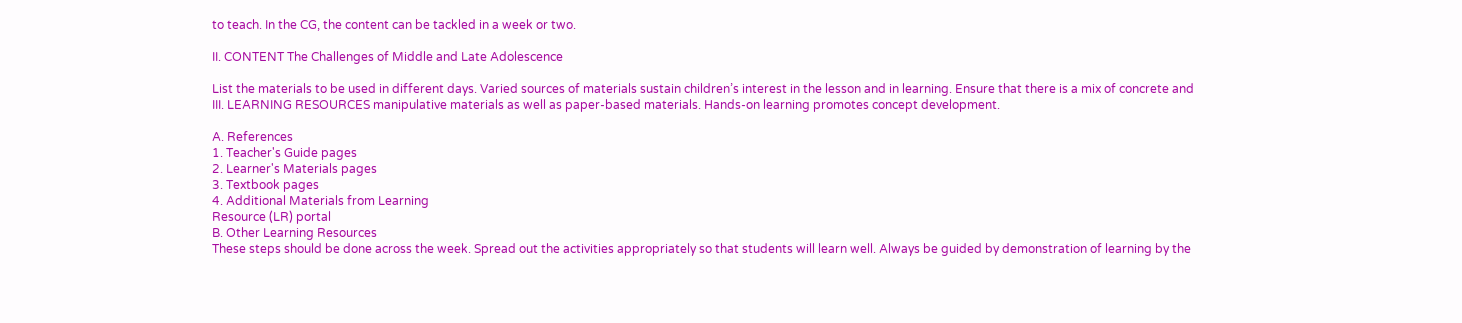to teach. In the CG, the content can be tackled in a week or two.

II. CONTENT The Challenges of Middle and Late Adolescence

List the materials to be used in different days. Varied sources of materials sustain children’s interest in the lesson and in learning. Ensure that there is a mix of concrete and
III. LEARNING RESOURCES manipulative materials as well as paper-based materials. Hands-on learning promotes concept development.

A. References
1. Teacher's Guide pages
2. Learner's Materials pages
3. Textbook pages
4. Additional Materials from Learning
Resource (LR) portal
B. Other Learning Resources
These steps should be done across the week. Spread out the activities appropriately so that students will learn well. Always be guided by demonstration of learning by the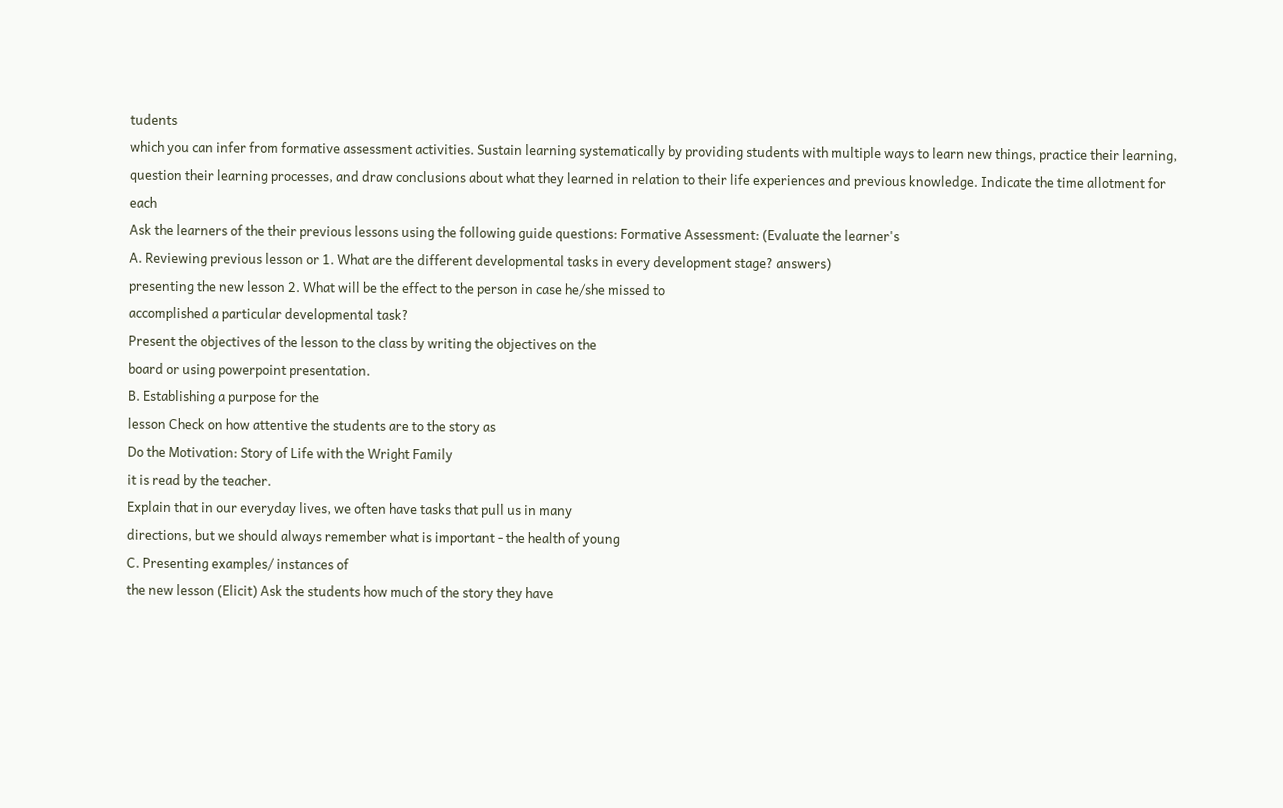tudents
which you can infer from formative assessment activities. Sustain learning systematically by providing students with multiple ways to learn new things, practice their learning,
question their learning processes, and draw conclusions about what they learned in relation to their life experiences and previous knowledge. Indicate the time allotment for each
Ask the learners of the their previous lessons using the following guide questions: Formative Assessment: (Evaluate the learner's
A. Reviewing previous lesson or 1. What are the different developmental tasks in every development stage? answers)
presenting the new lesson 2. What will be the effect to the person in case he/she missed to
accomplished a particular developmental task?
Present the objectives of the lesson to the class by writing the objectives on the
board or using powerpoint presentation.
B. Establishing a purpose for the
lesson Check on how attentive the students are to the story as
Do the Motivation: Story of Life with the Wright Family
it is read by the teacher.
Explain that in our everyday lives, we often have tasks that pull us in many
directions, but we should always remember what is important - the health of young
C. Presenting examples/ instances of
the new lesson (Elicit) Ask the students how much of the story they have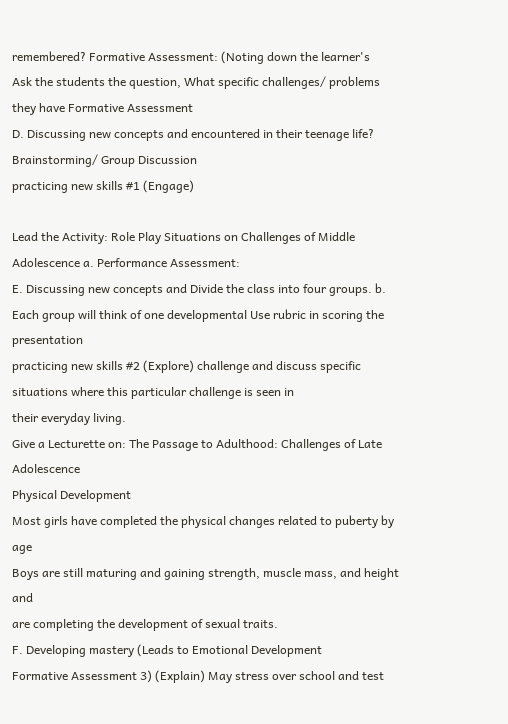remembered? Formative Assessment: (Noting down the learner's
Ask the students the question, What specific challenges/ problems they have Formative Assessment
D. Discussing new concepts and encountered in their teenage life? Brainstorming/ Group Discussion
practicing new skills #1 (Engage)

Lead the Activity: Role Play Situations on Challenges of Middle Adolescence a. Performance Assessment:
E. Discussing new concepts and Divide the class into four groups. b. Each group will think of one developmental Use rubric in scoring the presentation
practicing new skills #2 (Explore) challenge and discuss specific situations where this particular challenge is seen in
their everyday living.
Give a Lecturette on: The Passage to Adulthood: Challenges of Late Adolescence
Physical Development
Most girls have completed the physical changes related to puberty by age
Boys are still maturing and gaining strength, muscle mass, and height and
are completing the development of sexual traits.
F. Developing mastery (Leads to Emotional Development
Formative Assessment 3) (Explain) May stress over school and test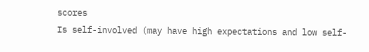scores
Is self-involved (may have high expectations and low self-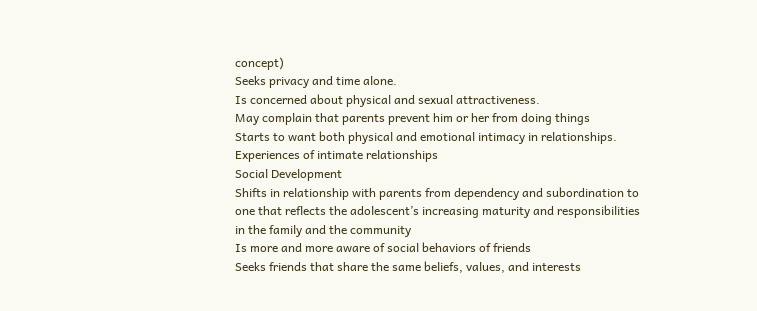concept)
Seeks privacy and time alone.
Is concerned about physical and sexual attractiveness.
May complain that parents prevent him or her from doing things
Starts to want both physical and emotional intimacy in relationships.
Experiences of intimate relationships
Social Development
Shifts in relationship with parents from dependency and subordination to
one that reflects the adolescent’s increasing maturity and responsibilities
in the family and the community
Is more and more aware of social behaviors of friends
Seeks friends that share the same beliefs, values, and interests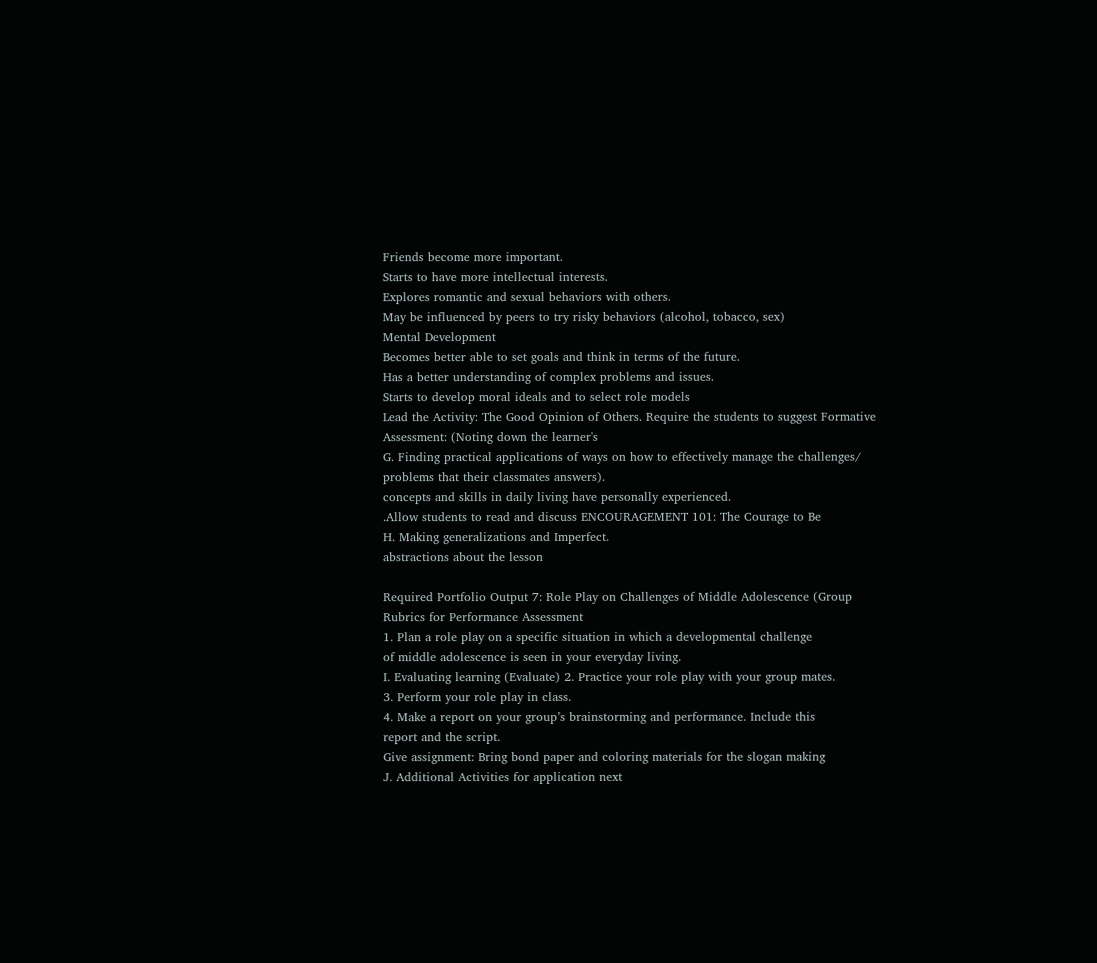Friends become more important.
Starts to have more intellectual interests.
Explores romantic and sexual behaviors with others.
May be influenced by peers to try risky behaviors (alcohol, tobacco, sex)
Mental Development
Becomes better able to set goals and think in terms of the future.
Has a better understanding of complex problems and issues.
Starts to develop moral ideals and to select role models
Lead the Activity: The Good Opinion of Others. Require the students to suggest Formative Assessment: (Noting down the learner's
G. Finding practical applications of ways on how to effectively manage the challenges/ problems that their classmates answers).
concepts and skills in daily living have personally experienced.
.Allow students to read and discuss ENCOURAGEMENT 101: The Courage to Be
H. Making generalizations and Imperfect.
abstractions about the lesson

Required Portfolio Output 7: Role Play on Challenges of Middle Adolescence (Group Rubrics for Performance Assessment
1. Plan a role play on a specific situation in which a developmental challenge
of middle adolescence is seen in your everyday living.
I. Evaluating learning (Evaluate) 2. Practice your role play with your group mates.
3. Perform your role play in class.
4. Make a report on your group’s brainstorming and performance. Include this
report and the script.
Give assignment: Bring bond paper and coloring materials for the slogan making
J. Additional Activities for application next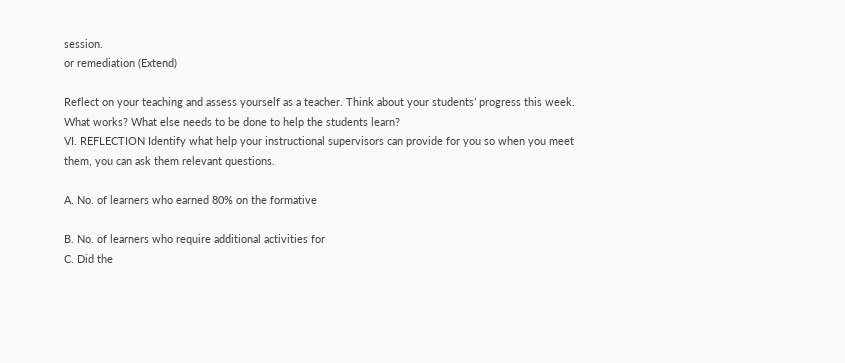session.
or remediation (Extend)

Reflect on your teaching and assess yourself as a teacher. Think about your students’ progress this week. What works? What else needs to be done to help the students learn?
VI. REFLECTION Identify what help your instructional supervisors can provide for you so when you meet them, you can ask them relevant questions.

A. No. of learners who earned 80% on the formative

B. No. of learners who require additional activities for
C. Did the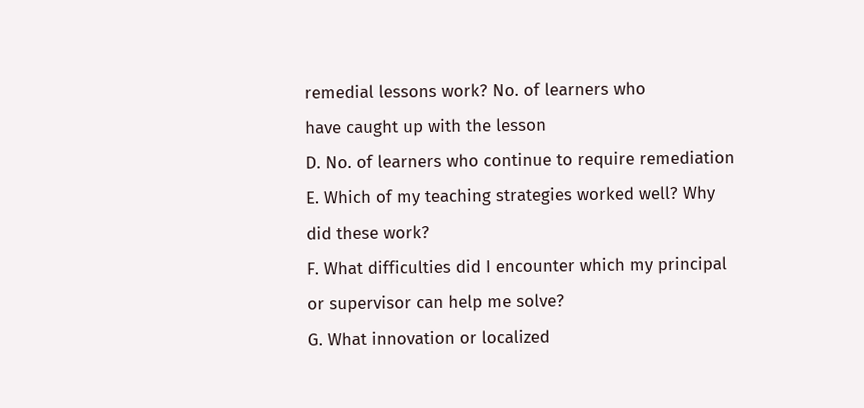remedial lessons work? No. of learners who
have caught up with the lesson
D. No. of learners who continue to require remediation
E. Which of my teaching strategies worked well? Why
did these work?
F. What difficulties did I encounter which my principal
or supervisor can help me solve?
G. What innovation or localized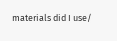materials did I use/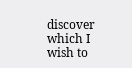discover which I wish to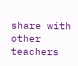share with other teachers